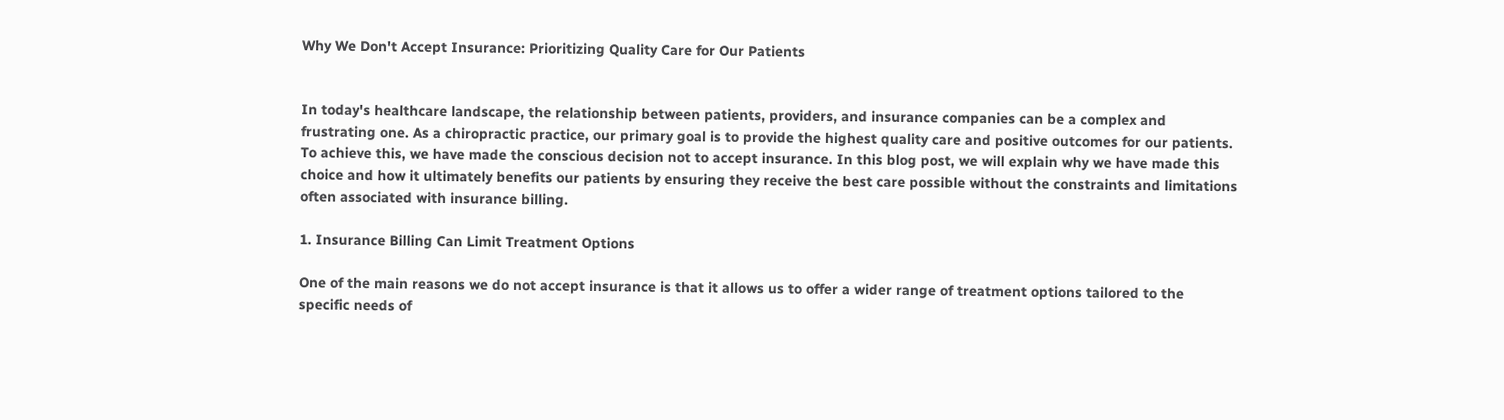Why We Don't Accept Insurance: Prioritizing Quality Care for Our Patients


In today's healthcare landscape, the relationship between patients, providers, and insurance companies can be a complex and frustrating one. As a chiropractic practice, our primary goal is to provide the highest quality care and positive outcomes for our patients. To achieve this, we have made the conscious decision not to accept insurance. In this blog post, we will explain why we have made this choice and how it ultimately benefits our patients by ensuring they receive the best care possible without the constraints and limitations often associated with insurance billing.

1. Insurance Billing Can Limit Treatment Options

One of the main reasons we do not accept insurance is that it allows us to offer a wider range of treatment options tailored to the specific needs of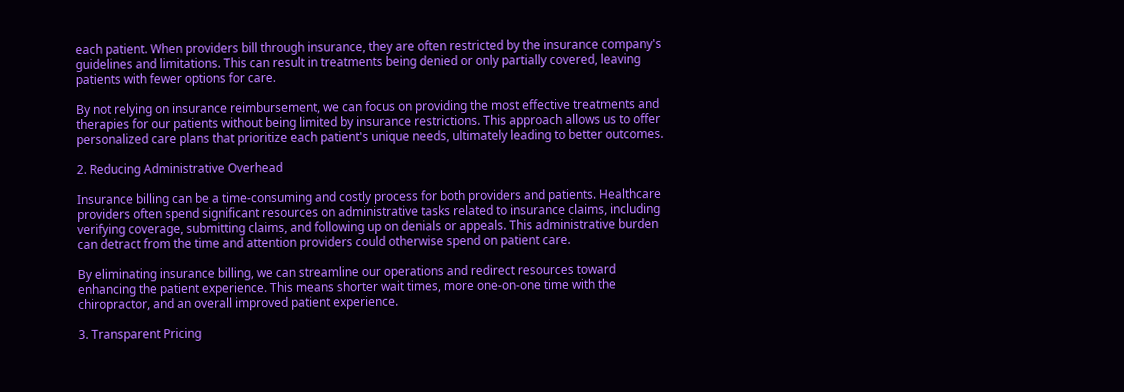each patient. When providers bill through insurance, they are often restricted by the insurance company's guidelines and limitations. This can result in treatments being denied or only partially covered, leaving patients with fewer options for care.

By not relying on insurance reimbursement, we can focus on providing the most effective treatments and therapies for our patients without being limited by insurance restrictions. This approach allows us to offer personalized care plans that prioritize each patient's unique needs, ultimately leading to better outcomes.

2. Reducing Administrative Overhead

Insurance billing can be a time-consuming and costly process for both providers and patients. Healthcare providers often spend significant resources on administrative tasks related to insurance claims, including verifying coverage, submitting claims, and following up on denials or appeals. This administrative burden can detract from the time and attention providers could otherwise spend on patient care.

By eliminating insurance billing, we can streamline our operations and redirect resources toward enhancing the patient experience. This means shorter wait times, more one-on-one time with the chiropractor, and an overall improved patient experience.

3. Transparent Pricing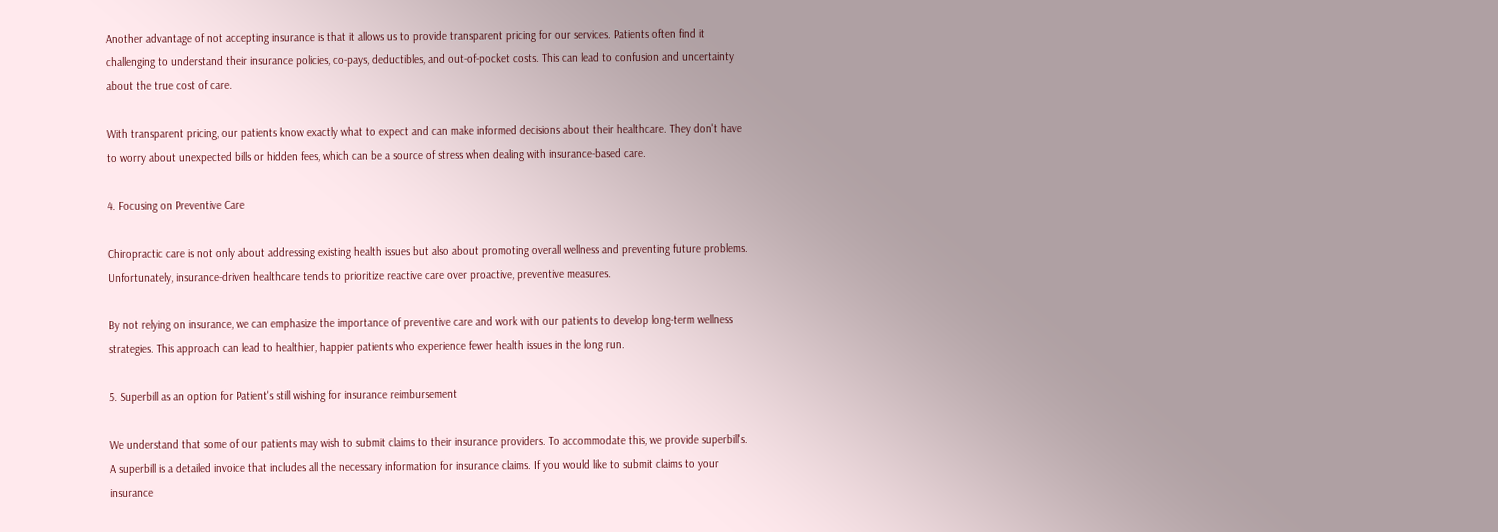Another advantage of not accepting insurance is that it allows us to provide transparent pricing for our services. Patients often find it challenging to understand their insurance policies, co-pays, deductibles, and out-of-pocket costs. This can lead to confusion and uncertainty about the true cost of care.

With transparent pricing, our patients know exactly what to expect and can make informed decisions about their healthcare. They don't have to worry about unexpected bills or hidden fees, which can be a source of stress when dealing with insurance-based care.

4. Focusing on Preventive Care

Chiropractic care is not only about addressing existing health issues but also about promoting overall wellness and preventing future problems. Unfortunately, insurance-driven healthcare tends to prioritize reactive care over proactive, preventive measures.

By not relying on insurance, we can emphasize the importance of preventive care and work with our patients to develop long-term wellness strategies. This approach can lead to healthier, happier patients who experience fewer health issues in the long run.

5. Superbill as an option for Patient's still wishing for insurance reimbursement

We understand that some of our patients may wish to submit claims to their insurance providers. To accommodate this, we provide superbill's. A superbill is a detailed invoice that includes all the necessary information for insurance claims. If you would like to submit claims to your insurance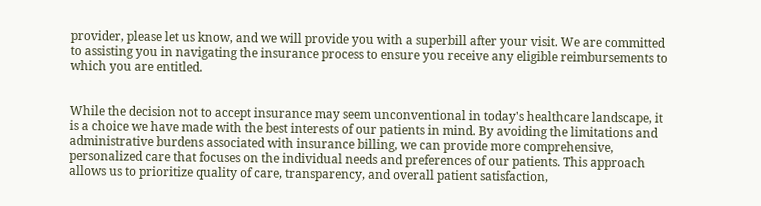provider, please let us know, and we will provide you with a superbill after your visit. We are committed to assisting you in navigating the insurance process to ensure you receive any eligible reimbursements to which you are entitled.


While the decision not to accept insurance may seem unconventional in today's healthcare landscape, it is a choice we have made with the best interests of our patients in mind. By avoiding the limitations and administrative burdens associated with insurance billing, we can provide more comprehensive, personalized care that focuses on the individual needs and preferences of our patients. This approach allows us to prioritize quality of care, transparency, and overall patient satisfaction,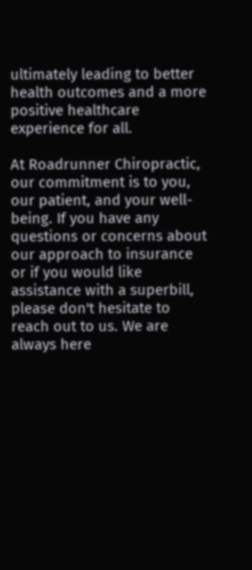ultimately leading to better health outcomes and a more positive healthcare experience for all.

At Roadrunner Chiropractic, our commitment is to you, our patient, and your well-being. If you have any questions or concerns about our approach to insurance or if you would like assistance with a superbill, please don't hesitate to reach out to us. We are always here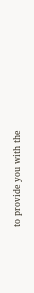to provide you with the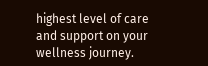highest level of care and support on your wellness journey.